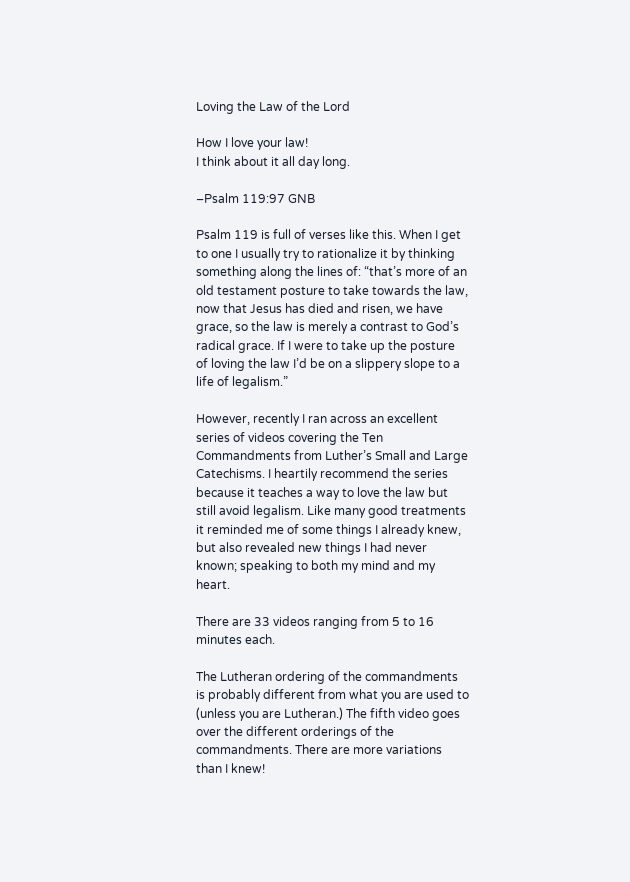Loving the Law of the Lord

How I love your law!
I think about it all day long.

–Psalm 119:97 GNB

Psalm 119 is full of verses like this. When I get to one I usually try to rationalize it by thinking something along the lines of: “that’s more of an old testament posture to take towards the law, now that Jesus has died and risen, we have grace, so the law is merely a contrast to God’s radical grace. If I were to take up the posture of loving the law I’d be on a slippery slope to a life of legalism.”

However, recently I ran across an excellent series of videos covering the Ten Commandments from Luther’s Small and Large Catechisms. I heartily recommend the series because it teaches a way to love the law but still avoid legalism. Like many good treatments it reminded me of some things I already knew, but also revealed new things I had never known; speaking to both my mind and my heart.

There are 33 videos ranging from 5 to 16 minutes each.

The Lutheran ordering of the commandments is probably different from what you are used to (unless you are Lutheran.) The fifth video goes over the different orderings of the commandments. There are more variations than I knew!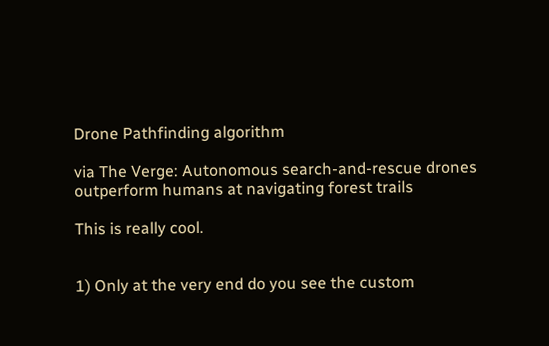Drone Pathfinding algorithm

via The Verge: Autonomous search-and-rescue drones outperform humans at navigating forest trails

This is really cool.


1) Only at the very end do you see the custom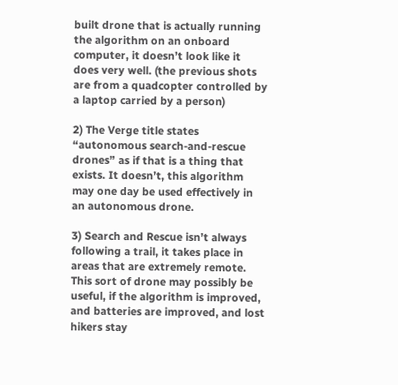built drone that is actually running the algorithm on an onboard computer, it doesn’t look like it does very well. (the previous shots are from a quadcopter controlled by a laptop carried by a person)

2) The Verge title states “autonomous search-and-rescue drones” as if that is a thing that exists. It doesn’t, this algorithm may one day be used effectively in an autonomous drone.

3) Search and Rescue isn’t always following a trail, it takes place in areas that are extremely remote. This sort of drone may possibly be useful, if the algorithm is improved, and batteries are improved, and lost hikers stay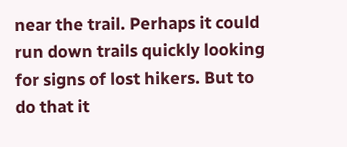near the trail. Perhaps it could run down trails quickly looking for signs of lost hikers. But to do that it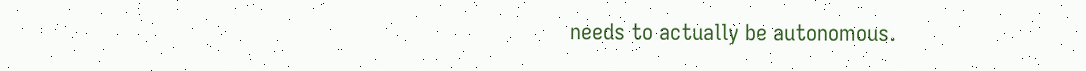needs to actually be autonomous.